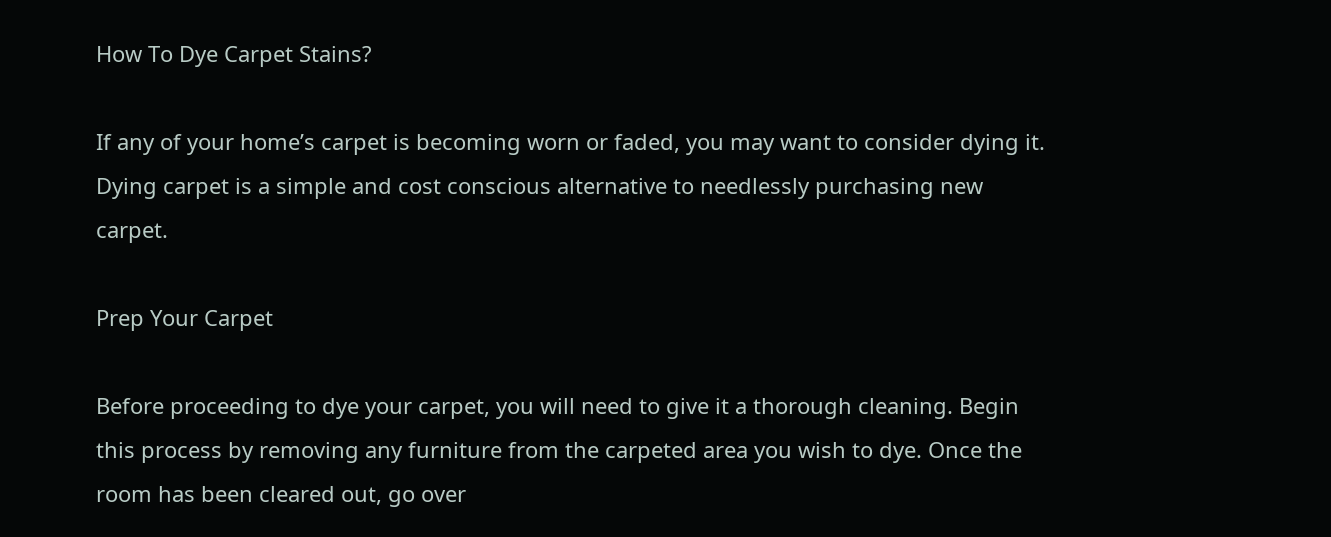How To Dye Carpet Stains?

If any of your home’s carpet is becoming worn or faded, you may want to consider dying it. Dying carpet is a simple and cost conscious alternative to needlessly purchasing new carpet.

Prep Your Carpet

Before proceeding to dye your carpet, you will need to give it a thorough cleaning. Begin this process by removing any furniture from the carpeted area you wish to dye. Once the room has been cleared out, go over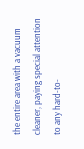the entire area with a vacuum cleaner, paying special attention to any hard-to-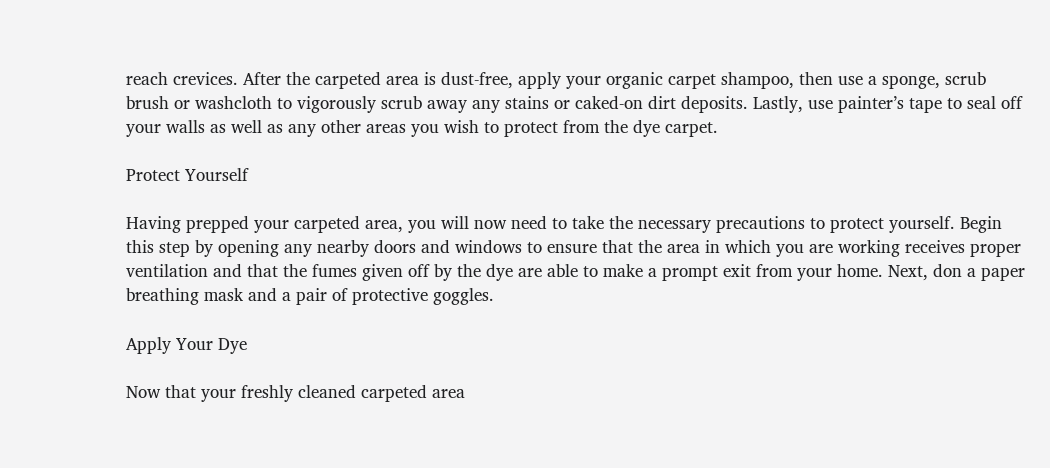reach crevices. After the carpeted area is dust-free, apply your organic carpet shampoo, then use a sponge, scrub brush or washcloth to vigorously scrub away any stains or caked-on dirt deposits. Lastly, use painter’s tape to seal off your walls as well as any other areas you wish to protect from the dye carpet.

Protect Yourself

Having prepped your carpeted area, you will now need to take the necessary precautions to protect yourself. Begin this step by opening any nearby doors and windows to ensure that the area in which you are working receives proper ventilation and that the fumes given off by the dye are able to make a prompt exit from your home. Next, don a paper breathing mask and a pair of protective goggles.

Apply Your Dye

Now that your freshly cleaned carpeted area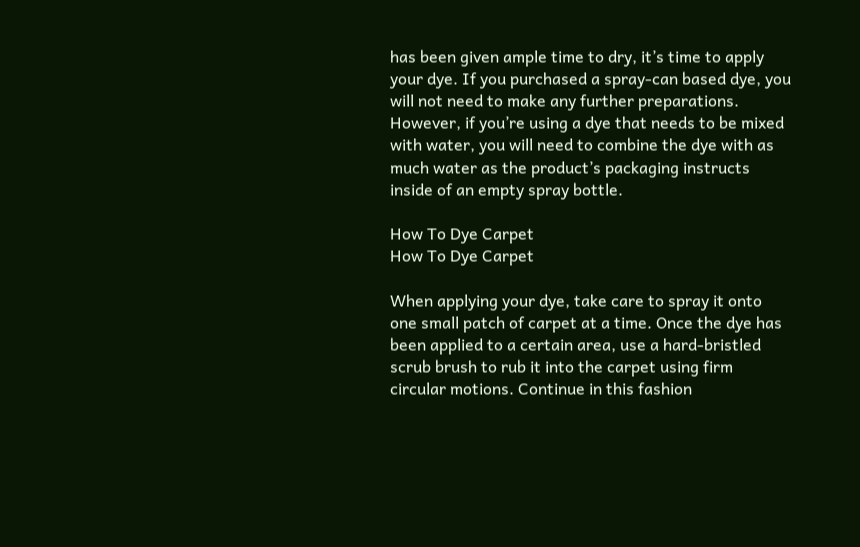has been given ample time to dry, it’s time to apply your dye. If you purchased a spray-can based dye, you will not need to make any further preparations. However, if you’re using a dye that needs to be mixed with water, you will need to combine the dye with as much water as the product’s packaging instructs inside of an empty spray bottle.

How To Dye Carpet
How To Dye Carpet

When applying your dye, take care to spray it onto one small patch of carpet at a time. Once the dye has been applied to a certain area, use a hard-bristled scrub brush to rub it into the carpet using firm circular motions. Continue in this fashion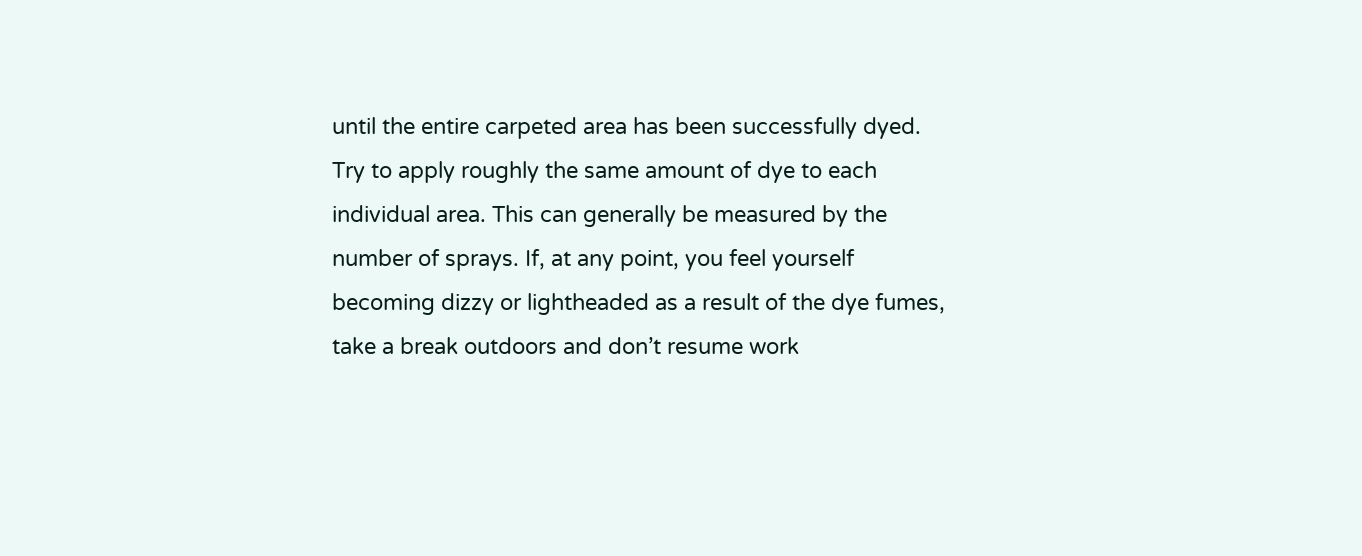until the entire carpeted area has been successfully dyed. Try to apply roughly the same amount of dye to each individual area. This can generally be measured by the number of sprays. If, at any point, you feel yourself becoming dizzy or lightheaded as a result of the dye fumes, take a break outdoors and don’t resume work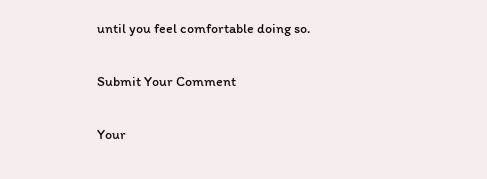until you feel comfortable doing so.

Submit Your Comment

Your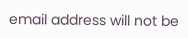email address will not be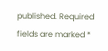published. Required fields are marked *